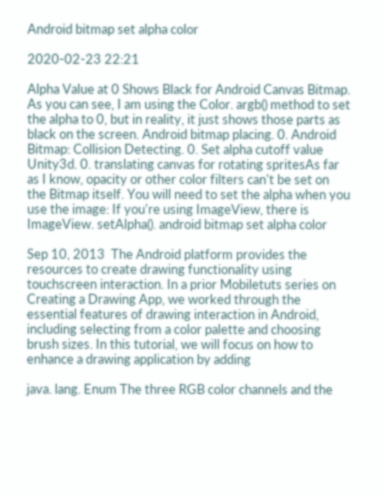Android bitmap set alpha color

2020-02-23 22:21

Alpha Value at 0 Shows Black for Android Canvas Bitmap. As you can see, I am using the Color. argb() method to set the alpha to 0, but in reality, it just shows those parts as black on the screen. Android bitmap placing. 0. Android Bitmap: Collision Detecting. 0. Set alpha cutoff value Unity3d. 0. translating canvas for rotating spritesAs far as I know, opacity or other color filters can't be set on the Bitmap itself. You will need to set the alpha when you use the image: If you're using ImageView, there is ImageView. setAlpha(). android bitmap set alpha color

Sep 10, 2013  The Android platform provides the resources to create drawing functionality using touchscreen interaction. In a prior Mobiletuts series on Creating a Drawing App, we worked through the essential features of drawing interaction in Android, including selecting from a color palette and choosing brush sizes. In this tutorial, we will focus on how to enhance a drawing application by adding

java. lang. Enum The three RGB color channels and the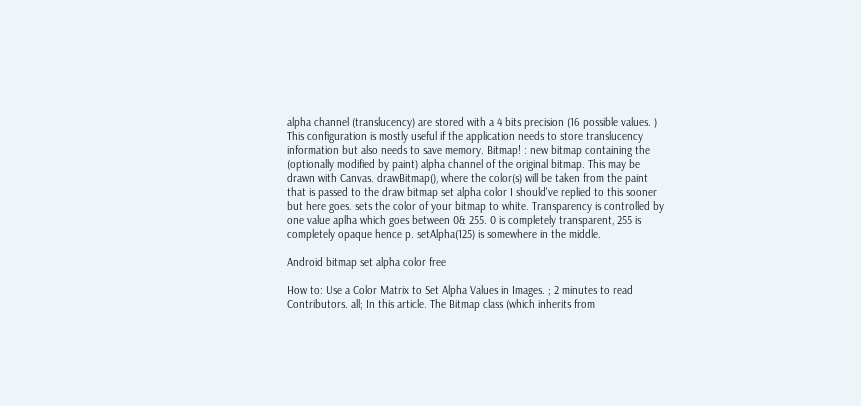alpha channel (translucency) are stored with a 4 bits precision (16 possible values. ) This configuration is mostly useful if the application needs to store translucency information but also needs to save memory. Bitmap! : new bitmap containing the (optionally modified by paint) alpha channel of the original bitmap. This may be drawn with Canvas. drawBitmap(), where the color(s) will be taken from the paint that is passed to the draw bitmap set alpha color I should've replied to this sooner but here goes. sets the color of your bitmap to white. Transparency is controlled by one value aplha which goes between 0& 255. 0 is completely transparent, 255 is completely opaque hence p. setAlpha(125) is somewhere in the middle.

Android bitmap set alpha color free

How to: Use a Color Matrix to Set Alpha Values in Images. ; 2 minutes to read Contributors. all; In this article. The Bitmap class (which inherits from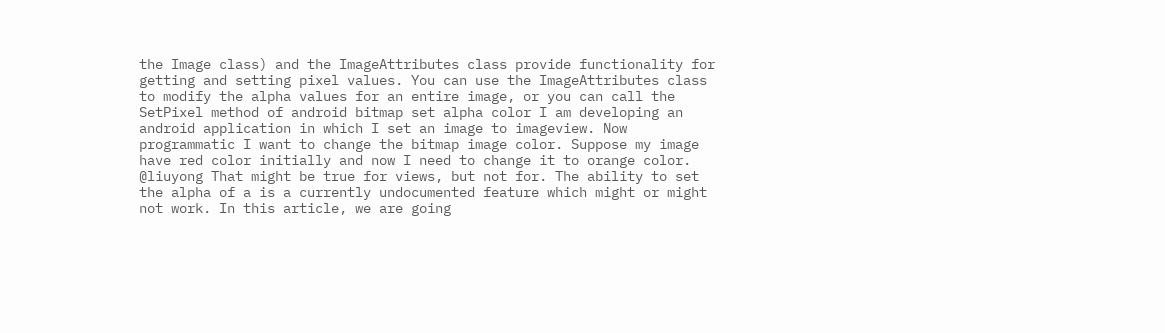the Image class) and the ImageAttributes class provide functionality for getting and setting pixel values. You can use the ImageAttributes class to modify the alpha values for an entire image, or you can call the SetPixel method of android bitmap set alpha color I am developing an android application in which I set an image to imageview. Now programmatic I want to change the bitmap image color. Suppose my image have red color initially and now I need to change it to orange color. @liuyong That might be true for views, but not for. The ability to set the alpha of a is a currently undocumented feature which might or might not work. In this article, we are going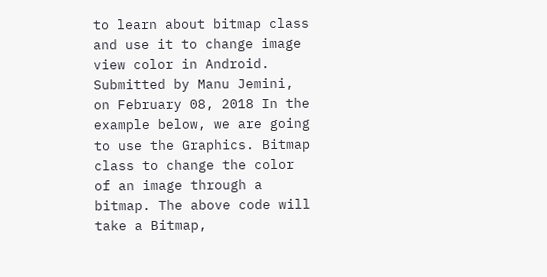to learn about bitmap class and use it to change image view color in Android. Submitted by Manu Jemini, on February 08, 2018 In the example below, we are going to use the Graphics. Bitmap class to change the color of an image through a bitmap. The above code will take a Bitmap,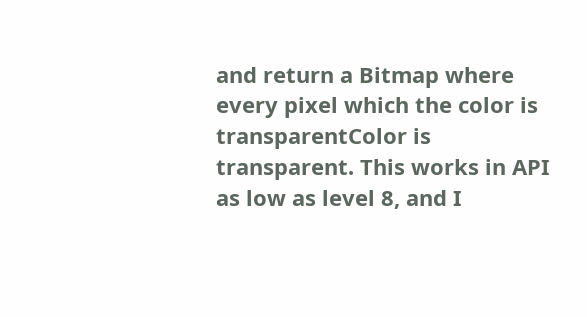and return a Bitmap where every pixel which the color is transparentColor is transparent. This works in API as low as level 8, and I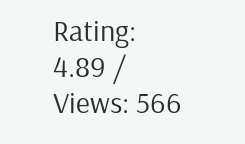Rating: 4.89 / Views: 566